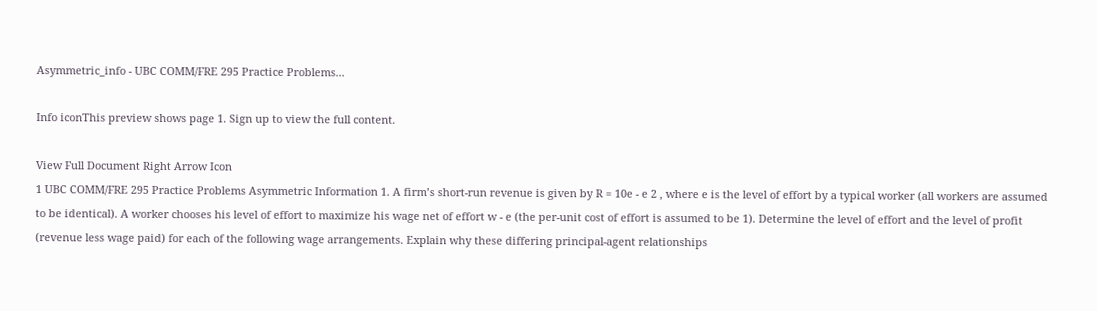Asymmetric_info - UBC COMM/FRE 295 Practice Problems...

Info iconThis preview shows page 1. Sign up to view the full content.

View Full Document Right Arrow Icon
1 UBC COMM/FRE 295 Practice Problems Asymmetric Information 1. A firm’s short-run revenue is given by R = 10e - e 2 , where e is the level of effort by a typical worker (all workers are assumed to be identical). A worker chooses his level of effort to maximize his wage net of effort w - e (the per-unit cost of effort is assumed to be 1). Determine the level of effort and the level of profit (revenue less wage paid) for each of the following wage arrangements. Explain why these differing principal-agent relationships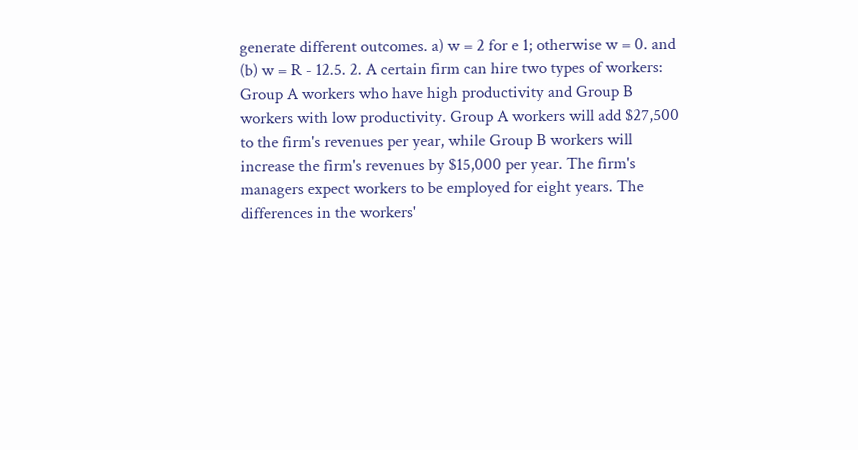generate different outcomes. a) w = 2 for e 1; otherwise w = 0. and (b) w = R - 12.5. 2. A certain firm can hire two types of workers: Group A workers who have high productivity and Group B workers with low productivity. Group A workers will add $27,500 to the firm's revenues per year, while Group B workers will increase the firm's revenues by $15,000 per year. The firm's managers expect workers to be employed for eight years. The differences in the workers'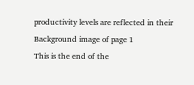productivity levels are reflected in their
Background image of page 1
This is the end of the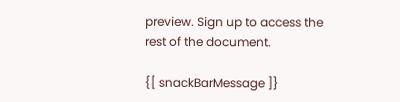preview. Sign up to access the rest of the document.

{[ snackBarMessage ]}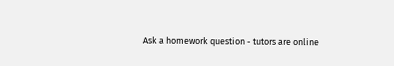Ask a homework question - tutors are online